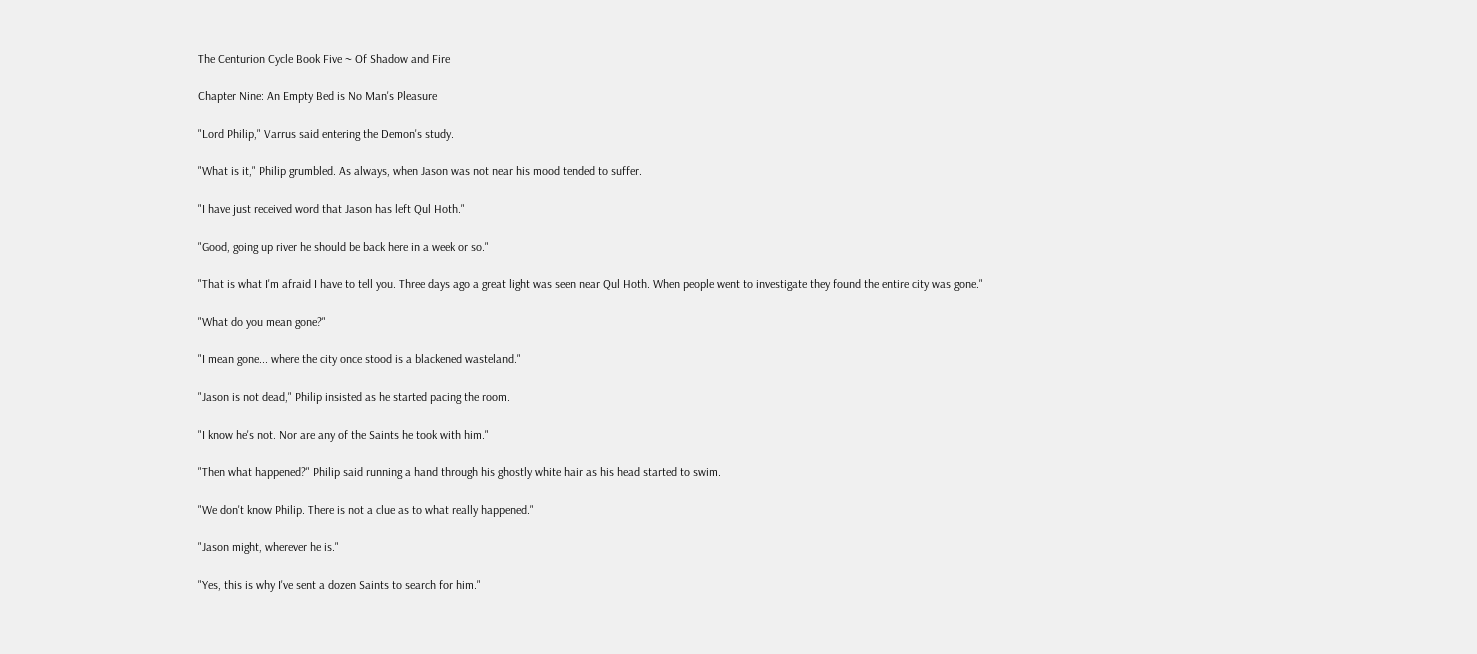The Centurion Cycle Book Five ~ Of Shadow and Fire

Chapter Nine: An Empty Bed is No Man's Pleasure

"Lord Philip," Varrus said entering the Demon's study.

"What is it," Philip grumbled. As always, when Jason was not near his mood tended to suffer.

"I have just received word that Jason has left Qul Hoth."

"Good, going up river he should be back here in a week or so."

"That is what I'm afraid I have to tell you. Three days ago a great light was seen near Qul Hoth. When people went to investigate they found the entire city was gone."

"What do you mean gone?"

"I mean gone... where the city once stood is a blackened wasteland."

"Jason is not dead," Philip insisted as he started pacing the room.

"I know he's not. Nor are any of the Saints he took with him."

"Then what happened?" Philip said running a hand through his ghostly white hair as his head started to swim.

"We don't know Philip. There is not a clue as to what really happened."

"Jason might, wherever he is."

"Yes, this is why I've sent a dozen Saints to search for him."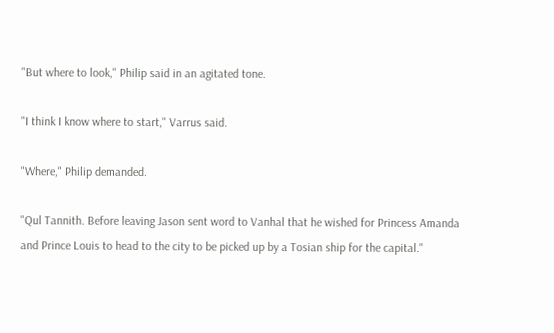"But where to look," Philip said in an agitated tone.

"I think I know where to start," Varrus said.

"Where," Philip demanded.

"Qul Tannith. Before leaving Jason sent word to Vanhal that he wished for Princess Amanda and Prince Louis to head to the city to be picked up by a Tosian ship for the capital."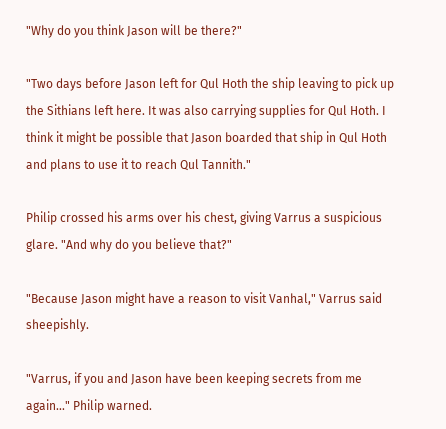"Why do you think Jason will be there?"

"Two days before Jason left for Qul Hoth the ship leaving to pick up the Sithians left here. It was also carrying supplies for Qul Hoth. I think it might be possible that Jason boarded that ship in Qul Hoth and plans to use it to reach Qul Tannith."

Philip crossed his arms over his chest, giving Varrus a suspicious glare. "And why do you believe that?"

"Because Jason might have a reason to visit Vanhal," Varrus said sheepishly.

"Varrus, if you and Jason have been keeping secrets from me again..." Philip warned.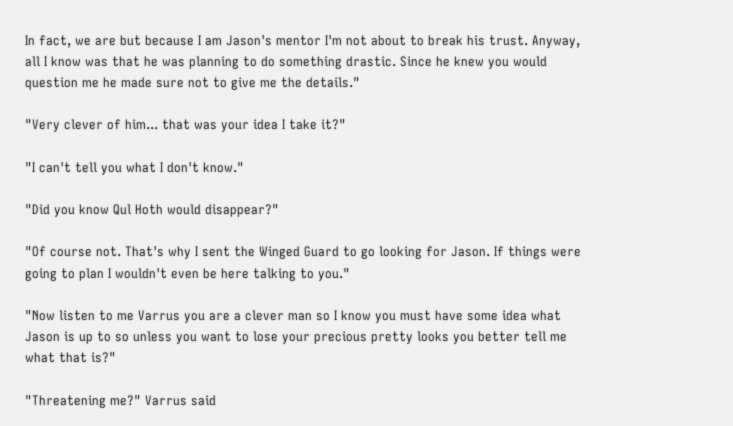In fact, we are but because I am Jason's mentor I'm not about to break his trust. Anyway, all I know was that he was planning to do something drastic. Since he knew you would question me he made sure not to give me the details."

"Very clever of him... that was your idea I take it?"

"I can't tell you what I don't know."

"Did you know Qul Hoth would disappear?"

"Of course not. That's why I sent the Winged Guard to go looking for Jason. If things were going to plan I wouldn't even be here talking to you."

"Now listen to me Varrus you are a clever man so I know you must have some idea what Jason is up to so unless you want to lose your precious pretty looks you better tell me what that is?"

"Threatening me?" Varrus said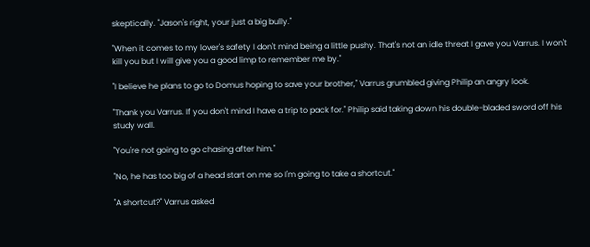skeptically. "Jason's right, your just a big bully."

"When it comes to my lover's safety I don't mind being a little pushy. That's not an idle threat I gave you Varrus. I won't kill you but I will give you a good limp to remember me by."

"I believe he plans to go to Domus hoping to save your brother," Varrus grumbled giving Philip an angry look.

"Thank you Varrus. If you don't mind I have a trip to pack for." Philip said taking down his double-bladed sword off his study wall.

"You're not going to go chasing after him."

"No, he has too big of a head start on me so I'm going to take a shortcut."

"A shortcut?" Varrus asked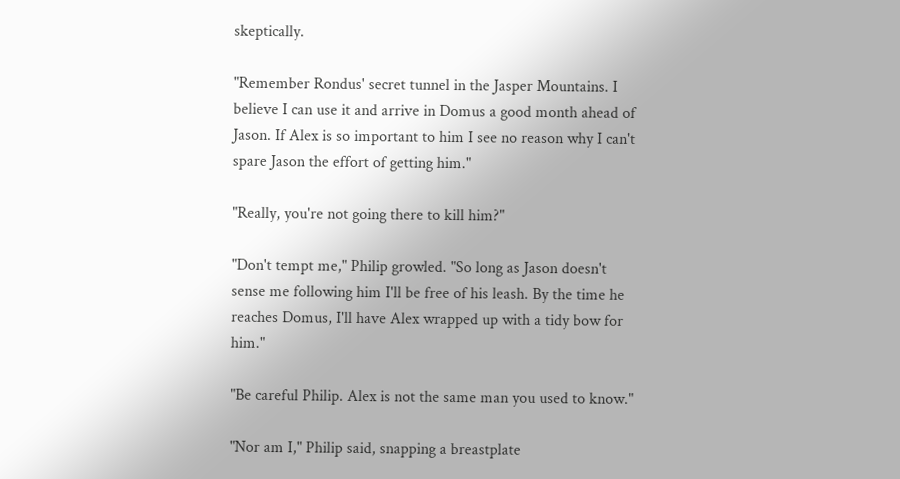skeptically.

"Remember Rondus' secret tunnel in the Jasper Mountains. I believe I can use it and arrive in Domus a good month ahead of Jason. If Alex is so important to him I see no reason why I can't spare Jason the effort of getting him."

"Really, you're not going there to kill him?"

"Don't tempt me," Philip growled. "So long as Jason doesn't sense me following him I'll be free of his leash. By the time he reaches Domus, I'll have Alex wrapped up with a tidy bow for him."

"Be careful Philip. Alex is not the same man you used to know."

"Nor am I," Philip said, snapping a breastplate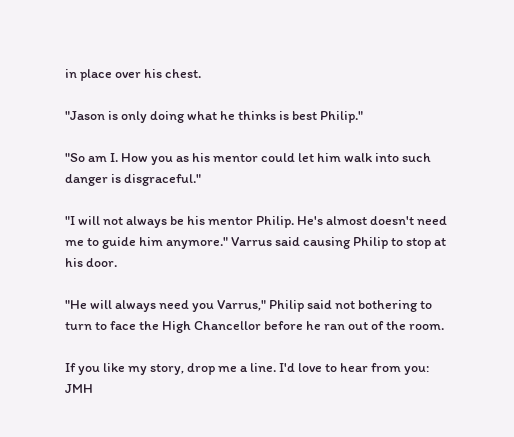in place over his chest.

"Jason is only doing what he thinks is best Philip."

"So am I. How you as his mentor could let him walk into such danger is disgraceful."

"I will not always be his mentor Philip. He's almost doesn't need me to guide him anymore." Varrus said causing Philip to stop at his door.

"He will always need you Varrus," Philip said not bothering to turn to face the High Chancellor before he ran out of the room.

If you like my story, drop me a line. I'd love to hear from you: JMH